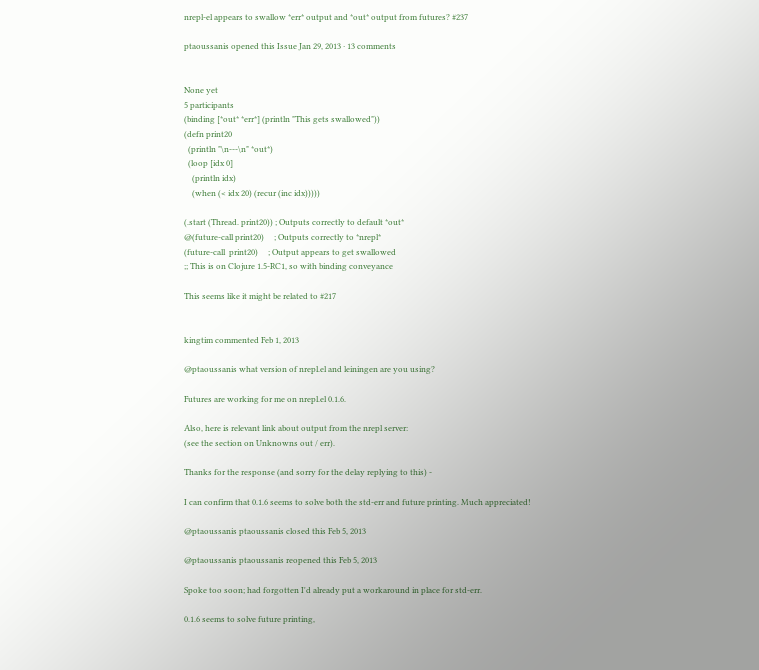nrepl-el appears to swallow *err* output and *out* output from futures? #237

ptaoussanis opened this Issue Jan 29, 2013 · 13 comments


None yet
5 participants
(binding [*out* *err*] (println "This gets swallowed"))
(defn print20
  (println "\n---\n" *out*)
  (loop [idx 0]
    (println idx)
    (when (< idx 20) (recur (inc idx)))))

(.start (Thread. print20)) ; Outputs correctly to default *out*
@(future-call print20)     ; Outputs correctly to *nrepl*
(future-call  print20)     ; Output appears to get swallowed
;; This is on Clojure 1.5-RC1, so with binding conveyance

This seems like it might be related to #217


kingtim commented Feb 1, 2013

@ptaoussanis what version of nrepl.el and leiningen are you using?

Futures are working for me on nrepl.el 0.1.6.

Also, here is relevant link about output from the nrepl server:
(see the section on Unknowns out / err).

Thanks for the response (and sorry for the delay replying to this) -

I can confirm that 0.1.6 seems to solve both the std-err and future printing. Much appreciated!

@ptaoussanis ptaoussanis closed this Feb 5, 2013

@ptaoussanis ptaoussanis reopened this Feb 5, 2013

Spoke too soon; had forgotten I'd already put a workaround in place for std-err.

0.1.6 seems to solve future printing,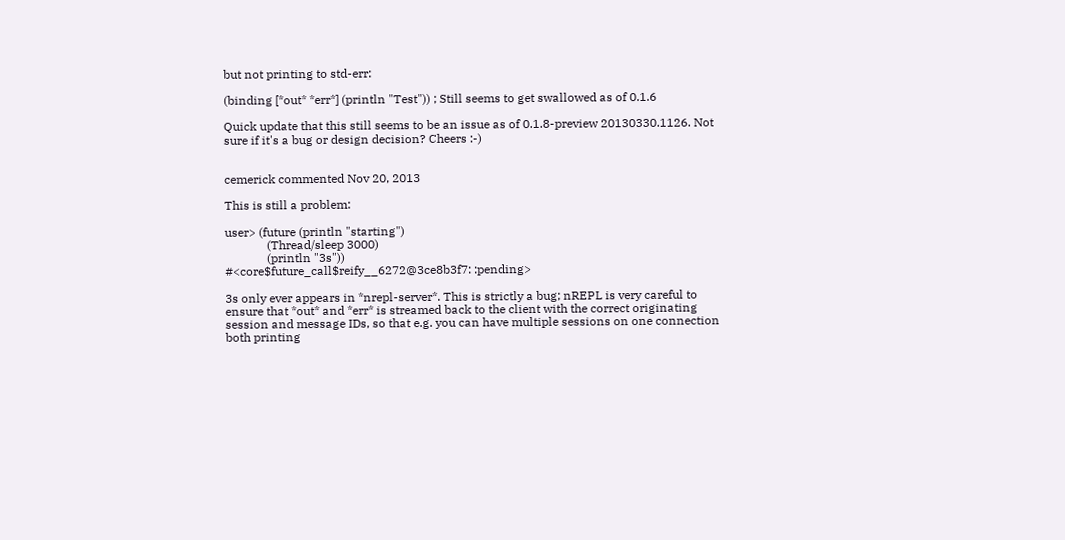but not printing to std-err:

(binding [*out* *err*] (println "Test")) ; Still seems to get swallowed as of 0.1.6

Quick update that this still seems to be an issue as of 0.1.8-preview 20130330.1126. Not sure if it's a bug or design decision? Cheers :-)


cemerick commented Nov 20, 2013

This is still a problem:

user> (future (println "starting")
              (Thread/sleep 3000)
              (println "3s"))
#<core$future_call$reify__6272@3ce8b3f7: :pending>

3s only ever appears in *nrepl-server*. This is strictly a bug; nREPL is very careful to ensure that *out* and *err* is streamed back to the client with the correct originating session and message IDs, so that e.g. you can have multiple sessions on one connection both printing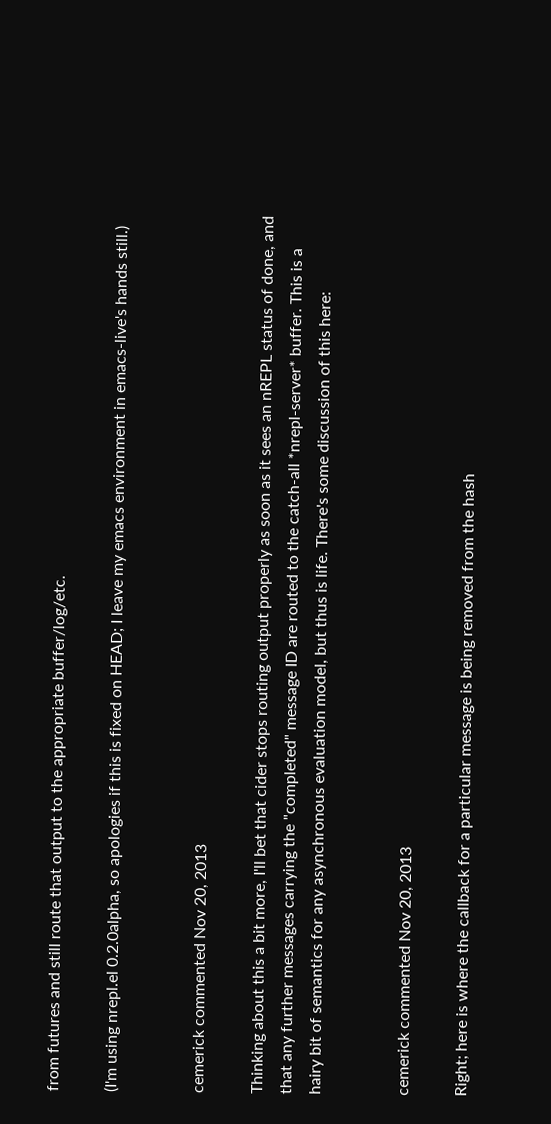from futures and still route that output to the appropriate buffer/log/etc.

(I'm using nrepl.el 0.2.0alpha, so apologies if this is fixed on HEAD; I leave my emacs environment in emacs-live's hands still.)


cemerick commented Nov 20, 2013

Thinking about this a bit more, I'll bet that cider stops routing output properly as soon as it sees an nREPL status of done, and that any further messages carrying the "completed" message ID are routed to the catch-all *nrepl-server* buffer. This is a hairy bit of semantics for any asynchronous evaluation model, but thus is life. There's some discussion of this here:


cemerick commented Nov 20, 2013

Right; here is where the callback for a particular message is being removed from the hash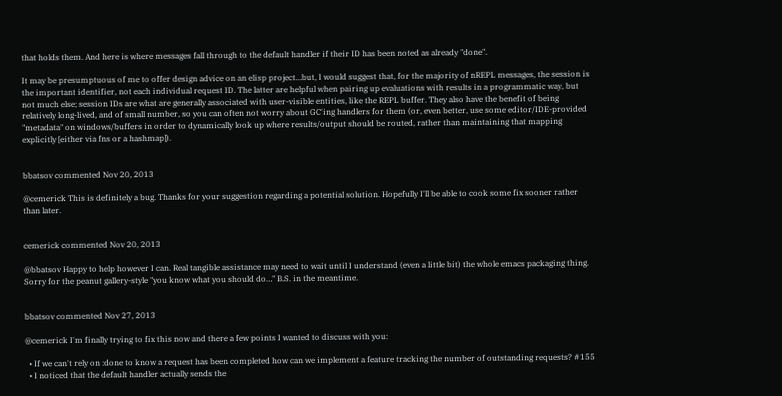that holds them. And here is where messages fall through to the default handler if their ID has been noted as already "done".

It may be presumptuous of me to offer design advice on an elisp project…but, I would suggest that, for the majority of nREPL messages, the session is the important identifier, not each individual request ID. The latter are helpful when pairing up evaluations with results in a programmatic way, but not much else; session IDs are what are generally associated with user-visible entities, like the REPL buffer. They also have the benefit of being relatively long-lived, and of small number, so you can often not worry about GC'ing handlers for them (or, even better, use some editor/IDE-provided "metadata" on windows/buffers in order to dynamically look up where results/output should be routed, rather than maintaining that mapping explicitly [either via fns or a hashmap]).


bbatsov commented Nov 20, 2013

@cemerick This is definitely a bug. Thanks for your suggestion regarding a potential solution. Hopefully I'll be able to cook some fix sooner rather than later.


cemerick commented Nov 20, 2013

@bbatsov Happy to help however I can. Real tangible assistance may need to wait until I understand (even a little bit) the whole emacs packaging thing. Sorry for the peanut gallery-style "you know what you should do…" B.S. in the meantime.


bbatsov commented Nov 27, 2013

@cemerick I'm finally trying to fix this now and there a few points I wanted to discuss with you:

  • If we can't rely on :done to know a request has been completed how can we implement a feature tracking the number of outstanding requests? #155
  • I noticed that the default handler actually sends the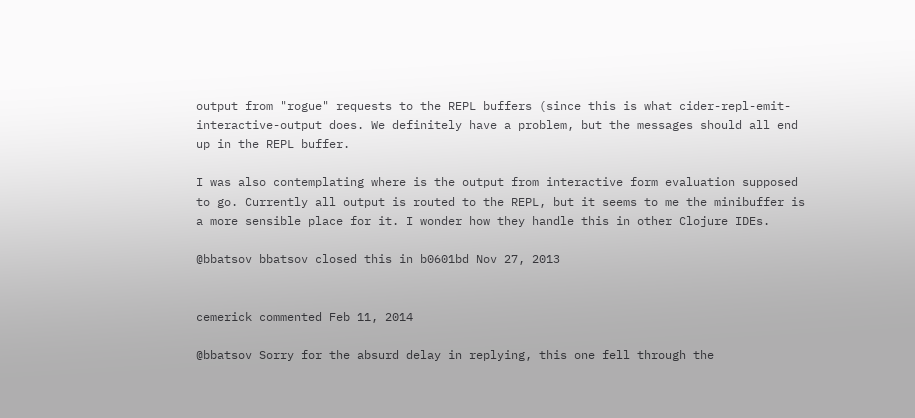output from "rogue" requests to the REPL buffers (since this is what cider-repl-emit-interactive-output does. We definitely have a problem, but the messages should all end up in the REPL buffer.

I was also contemplating where is the output from interactive form evaluation supposed to go. Currently all output is routed to the REPL, but it seems to me the minibuffer is a more sensible place for it. I wonder how they handle this in other Clojure IDEs.

@bbatsov bbatsov closed this in b0601bd Nov 27, 2013


cemerick commented Feb 11, 2014

@bbatsov Sorry for the absurd delay in replying, this one fell through the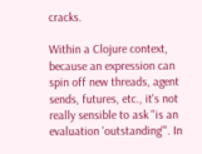cracks.

Within a Clojure context, because an expression can spin off new threads, agent sends, futures, etc., it's not really sensible to ask "is an evaluation 'outstanding'". In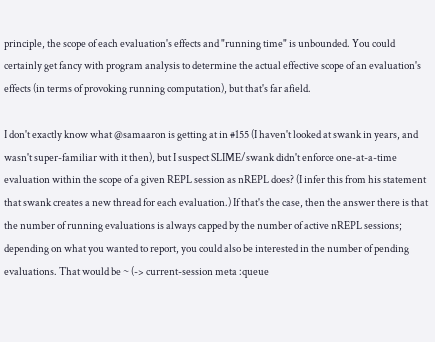principle, the scope of each evaluation's effects and "running time" is unbounded. You could certainly get fancy with program analysis to determine the actual effective scope of an evaluation's effects (in terms of provoking running computation), but that's far afield.

I don't exactly know what @samaaron is getting at in #155 (I haven't looked at swank in years, and wasn't super-familiar with it then), but I suspect SLIME/swank didn't enforce one-at-a-time evaluation within the scope of a given REPL session as nREPL does? (I infer this from his statement that swank creates a new thread for each evaluation.) If that's the case, then the answer there is that the number of running evaluations is always capped by the number of active nREPL sessions; depending on what you wanted to report, you could also be interested in the number of pending evaluations. That would be ~ (-> current-session meta :queue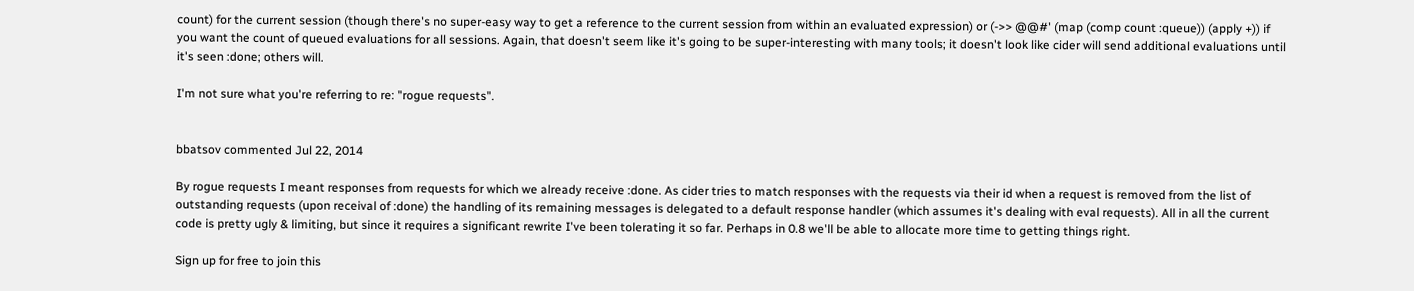count) for the current session (though there's no super-easy way to get a reference to the current session from within an evaluated expression) or (->> @@#' (map (comp count :queue)) (apply +)) if you want the count of queued evaluations for all sessions. Again, that doesn't seem like it's going to be super-interesting with many tools; it doesn't look like cider will send additional evaluations until it's seen :done; others will.

I'm not sure what you're referring to re: "rogue requests".


bbatsov commented Jul 22, 2014

By rogue requests I meant responses from requests for which we already receive :done. As cider tries to match responses with the requests via their id when a request is removed from the list of outstanding requests (upon receival of :done) the handling of its remaining messages is delegated to a default response handler (which assumes it's dealing with eval requests). All in all the current code is pretty ugly & limiting, but since it requires a significant rewrite I've been tolerating it so far. Perhaps in 0.8 we'll be able to allocate more time to getting things right.

Sign up for free to join this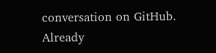conversation on GitHub. Already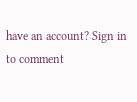have an account? Sign in to comment